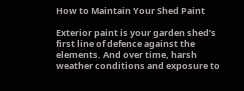How to Maintain Your Shed Paint

Exterior paint is your garden shed’s first line of defence against the elements. And over time, harsh weather conditions and exposure to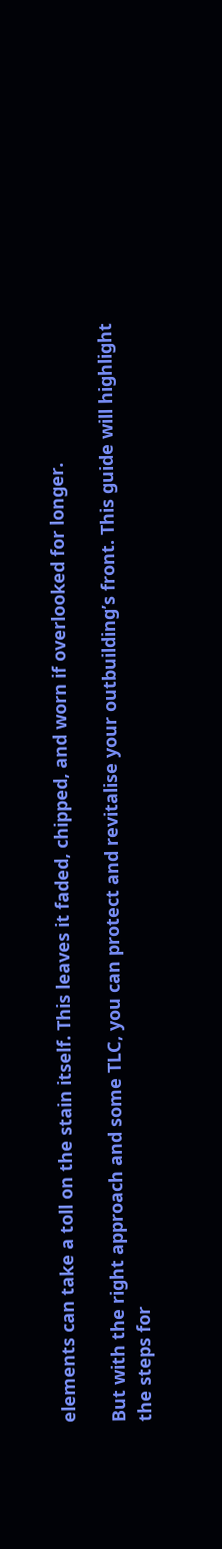elements can take a toll on the stain itself. This leaves it faded, chipped, and worn if overlooked for longer.

But with the right approach and some TLC, you can protect and revitalise your outbuilding’s front. This guide will highlight the steps for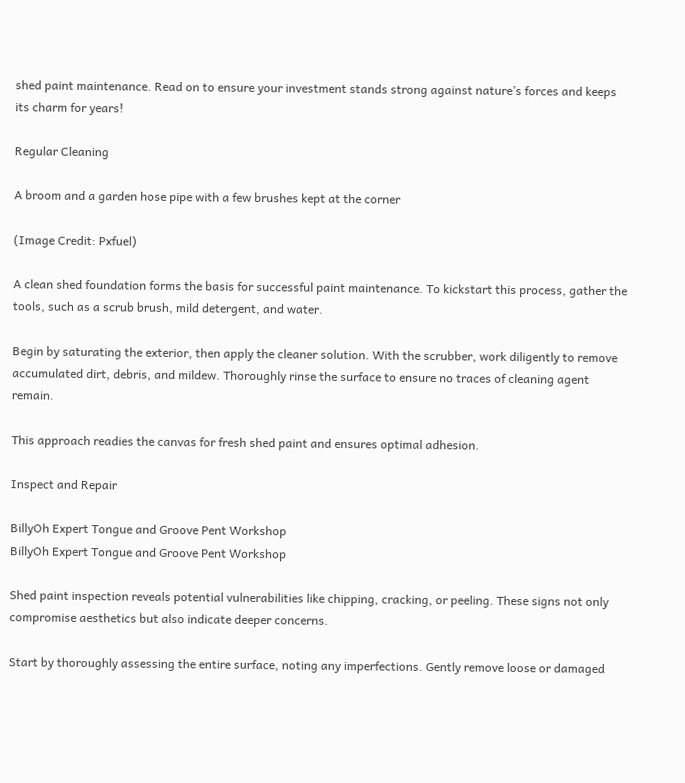shed paint maintenance. Read on to ensure your investment stands strong against nature’s forces and keeps its charm for years!

Regular Cleaning

A broom and a garden hose pipe with a few brushes kept at the corner

(Image Credit: Pxfuel)

A clean shed foundation forms the basis for successful paint maintenance. To kickstart this process, gather the tools, such as a scrub brush, mild detergent, and water.

Begin by saturating the exterior, then apply the cleaner solution. With the scrubber, work diligently to remove accumulated dirt, debris, and mildew. Thoroughly rinse the surface to ensure no traces of cleaning agent remain.

This approach readies the canvas for fresh shed paint and ensures optimal adhesion.

Inspect and Repair

BillyOh Expert Tongue and Groove Pent Workshop
BillyOh Expert Tongue and Groove Pent Workshop

Shed paint inspection reveals potential vulnerabilities like chipping, cracking, or peeling. These signs not only compromise aesthetics but also indicate deeper concerns.

Start by thoroughly assessing the entire surface, noting any imperfections. Gently remove loose or damaged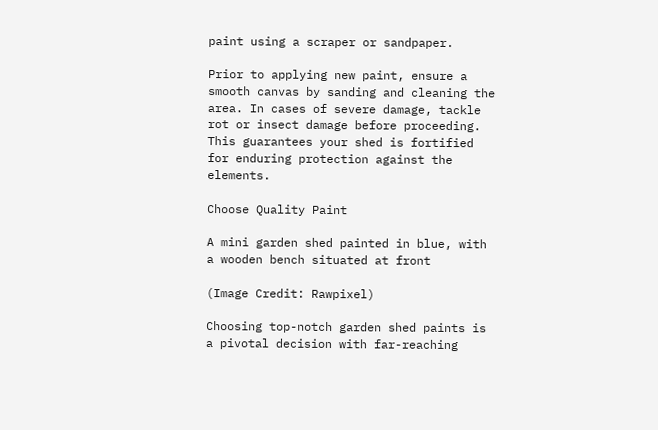paint using a scraper or sandpaper.

Prior to applying new paint, ensure a smooth canvas by sanding and cleaning the area. In cases of severe damage, tackle rot or insect damage before proceeding. This guarantees your shed is fortified for enduring protection against the elements.

Choose Quality Paint

A mini garden shed painted in blue, with a wooden bench situated at front

(Image Credit: Rawpixel)

Choosing top-notch garden shed paints is a pivotal decision with far-reaching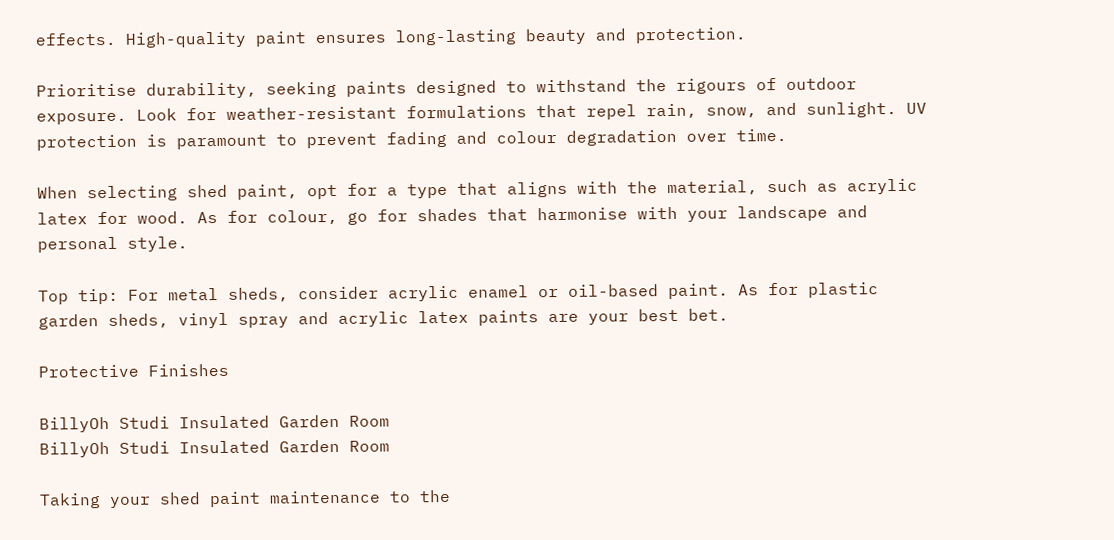effects. High-quality paint ensures long-lasting beauty and protection.

Prioritise durability, seeking paints designed to withstand the rigours of outdoor exposure. Look for weather-resistant formulations that repel rain, snow, and sunlight. UV protection is paramount to prevent fading and colour degradation over time.

When selecting shed paint, opt for a type that aligns with the material, such as acrylic latex for wood. As for colour, go for shades that harmonise with your landscape and personal style.

Top tip: For metal sheds, consider acrylic enamel or oil-based paint. As for plastic garden sheds, vinyl spray and acrylic latex paints are your best bet.

Protective Finishes

BillyOh Studi Insulated Garden Room
BillyOh Studi Insulated Garden Room

Taking your shed paint maintenance to the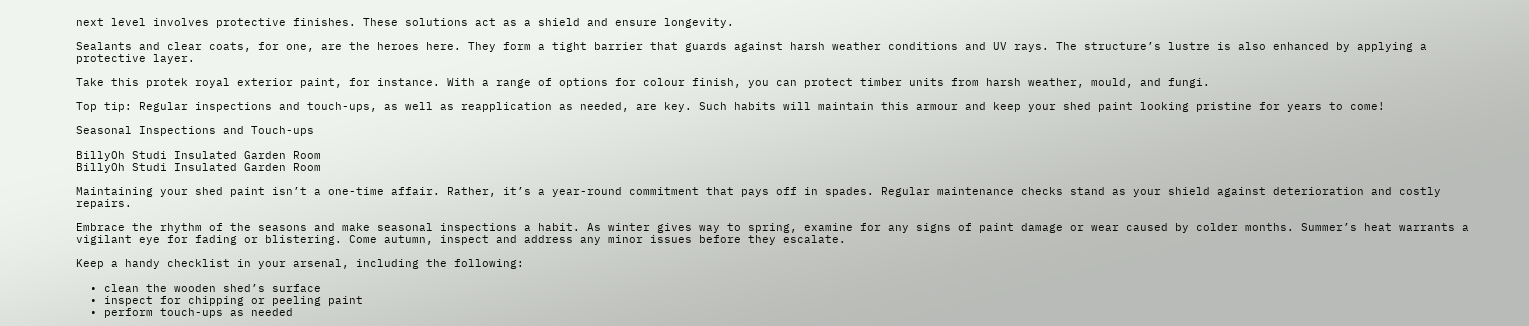next level involves protective finishes. These solutions act as a shield and ensure longevity.

Sealants and clear coats, for one, are the heroes here. They form a tight barrier that guards against harsh weather conditions and UV rays. The structure’s lustre is also enhanced by applying a protective layer.

Take this protek royal exterior paint, for instance. With a range of options for colour finish, you can protect timber units from harsh weather, mould, and fungi.

Top tip: Regular inspections and touch-ups, as well as reapplication as needed, are key. Such habits will maintain this armour and keep your shed paint looking pristine for years to come!

Seasonal Inspections and Touch-ups

BillyOh Studi Insulated Garden Room
BillyOh Studi Insulated Garden Room

Maintaining your shed paint isn’t a one-time affair. Rather, it’s a year-round commitment that pays off in spades. Regular maintenance checks stand as your shield against deterioration and costly repairs.

Embrace the rhythm of the seasons and make seasonal inspections a habit. As winter gives way to spring, examine for any signs of paint damage or wear caused by colder months. Summer’s heat warrants a vigilant eye for fading or blistering. Come autumn, inspect and address any minor issues before they escalate.

Keep a handy checklist in your arsenal, including the following:

  • clean the wooden shed’s surface
  • inspect for chipping or peeling paint
  • perform touch-ups as needed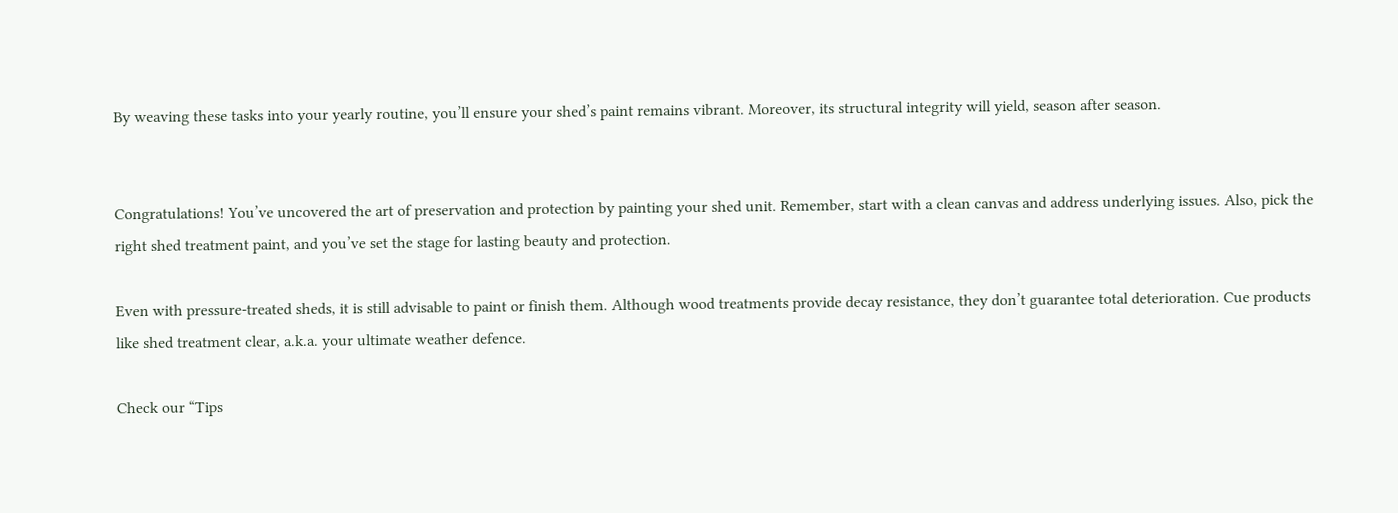By weaving these tasks into your yearly routine, you’ll ensure your shed’s paint remains vibrant. Moreover, its structural integrity will yield, season after season.


Congratulations! You’ve uncovered the art of preservation and protection by painting your shed unit. Remember, start with a clean canvas and address underlying issues. Also, pick the right shed treatment paint, and you’ve set the stage for lasting beauty and protection.

Even with pressure-treated sheds, it is still advisable to paint or finish them. Although wood treatments provide decay resistance, they don’t guarantee total deterioration. Cue products like shed treatment clear, a.k.a. your ultimate weather defence.

Check our “Tips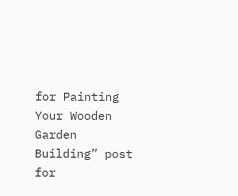for Painting Your Wooden Garden Building” post for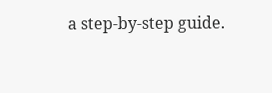a step-by-step guide.